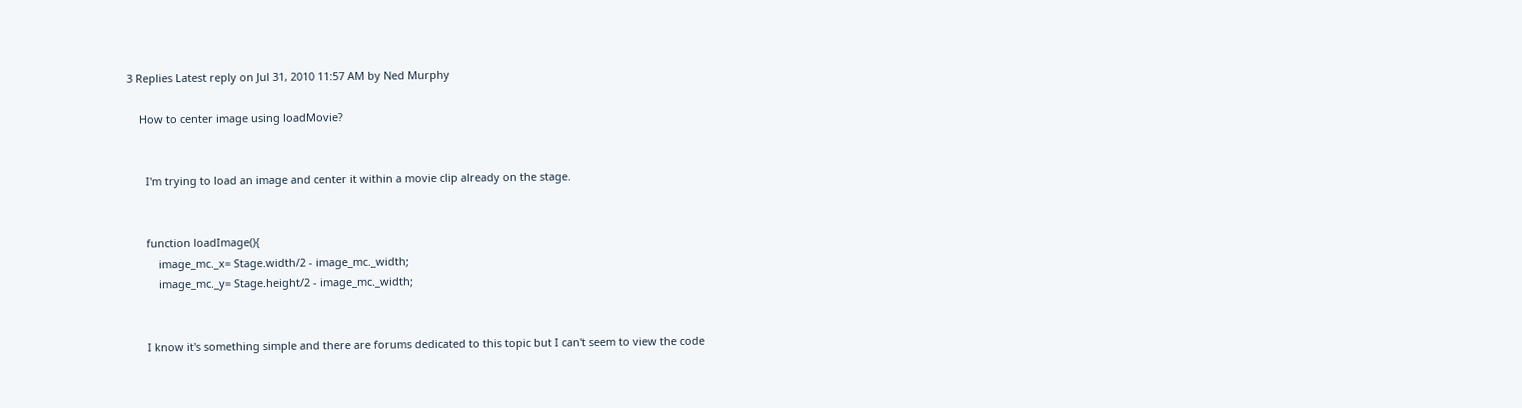3 Replies Latest reply on Jul 31, 2010 11:57 AM by Ned Murphy

    How to center image using loadMovie?


      I'm trying to load an image and center it within a movie clip already on the stage.


      function loadImage(){
          image_mc._x= Stage.width/2 - image_mc._width;
          image_mc._y= Stage.height/2 - image_mc._width;


      I know it's something simple and there are forums dedicated to this topic but I can't seem to view the code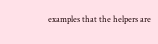examples that the helpers are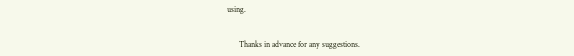using.


      Thanks in advance for any suggestions.